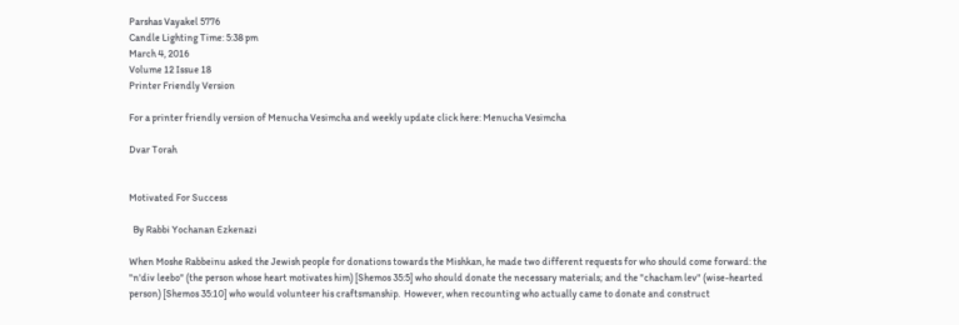Parshas Vayakel 5776
Candle Lighting Time: 5:38 pm
March 4, 2016
Volume 12 Issue 18
Printer Friendly Version

For a printer friendly version of Menucha Vesimcha and weekly update click here: Menucha Vesimcha

Dvar Torah


Motivated For Success

  By Rabbi Yochanan Ezkenazi

When Moshe Rabbeinu asked the Jewish people for donations towards the Mishkan, he made two different requests for who should come forward: the "n'div leebo" (the person whose heart motivates him) [Shemos 35:5] who should donate the necessary materials; and the "chacham lev" (wise-hearted person) [Shemos 35:10] who would volunteer his craftsmanship.  However, when recounting who actually came to donate and construct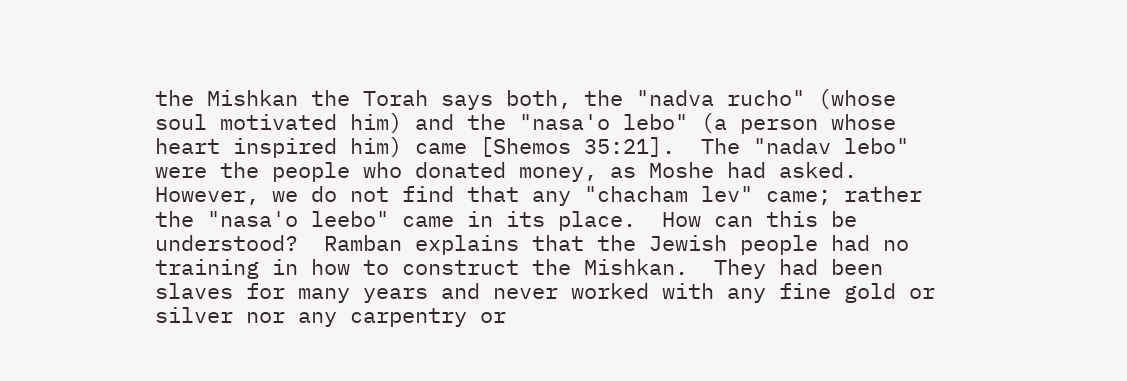the Mishkan the Torah says both, the "nadva rucho" (whose soul motivated him) and the "nasa'o lebo" (a person whose heart inspired him) came [Shemos 35:21].  The "nadav lebo" were the people who donated money, as Moshe had asked.   However, we do not find that any "chacham lev" came; rather the "nasa'o leebo" came in its place.  How can this be understood?  Ramban explains that the Jewish people had no training in how to construct the Mishkan.  They had been slaves for many years and never worked with any fine gold or silver nor any carpentry or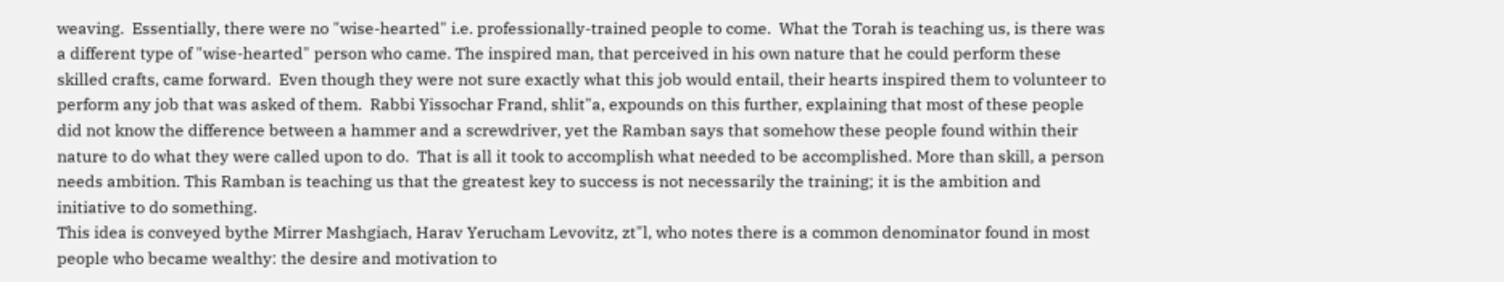weaving.  Essentially, there were no "wise-hearted" i.e. professionally-trained people to come.  What the Torah is teaching us, is there was a different type of "wise-hearted" person who came. The inspired man, that perceived in his own nature that he could perform these skilled crafts, came forward.  Even though they were not sure exactly what this job would entail, their hearts inspired them to volunteer to perform any job that was asked of them.  Rabbi Yissochar Frand, shlit"a, expounds on this further, explaining that most of these people did not know the difference between a hammer and a screwdriver, yet the Ramban says that somehow these people found within their nature to do what they were called upon to do.  That is all it took to accomplish what needed to be accomplished. More than skill, a person needs ambition. This Ramban is teaching us that the greatest key to success is not necessarily the training; it is the ambition and initiative to do something.
This idea is conveyed bythe Mirrer Mashgiach, Harav Yerucham Levovitz, zt"l, who notes there is a common denominator found in most people who became wealthy: the desire and motivation to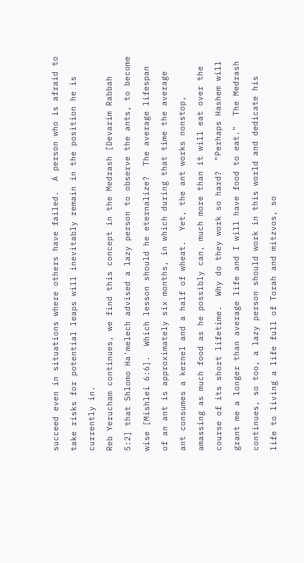succeed even in situations where others have failed.  A person who is afraid to take risks for potential leaps will inevitably remain in the position he is currently in.
Reb Yerucham continues, we find this concept in the Medrash [Devarim Rabbah 5:2] that Shlomo Ha'melech advised a lazy person to observe the ants, to become wise [Mishlei 6:6].  Which lesson should he eternalize?  The average lifespan of an ant is approximately six months, in which during that time the average ant consumes a kernel and a half of wheat.  Yet, the ant works nonstop, amassing as much food as he possibly can, much more than it will eat over the course of its short lifetime.  Why do they work so hard?  "Perhaps Hashem will grant me a longer than average life and I will have food to eat."  The Medrash continues, so too, a lazy person should work in this world and dedicate his life to living a life full of Torah and mitzvos, so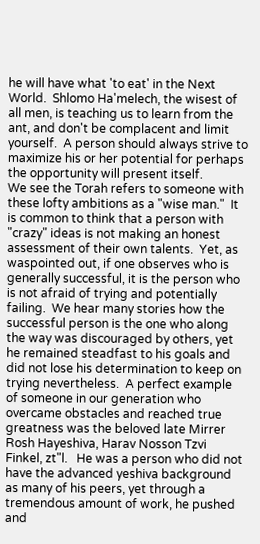he will have what 'to eat' in the Next World.  Shlomo Ha'melech, the wisest of all men, is teaching us to learn from the ant, and don't be complacent and limit yourself.  A person should always strive to maximize his or her potential for perhaps the opportunity will present itself.
We see the Torah refers to someone with these lofty ambitions as a "wise man."  It is common to think that a person with "crazy" ideas is not making an honest assessment of their own talents.  Yet, as waspointed out, if one observes who is generally successful, it is the person who is not afraid of trying and potentially failing.  We hear many stories how the successful person is the one who along the way was discouraged by others, yet he remained steadfast to his goals and did not lose his determination to keep on trying nevertheless.  A perfect example of someone in our generation who overcame obstacles and reached true greatness was the beloved late Mirrer Rosh Hayeshiva, Harav Nosson Tzvi Finkel, zt"l.   He was a person who did not have the advanced yeshiva background as many of his peers, yet through a tremendous amount of work, he pushed and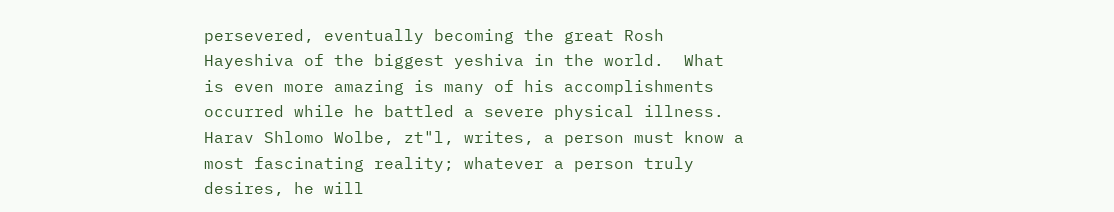persevered, eventually becoming the great Rosh Hayeshiva of the biggest yeshiva in the world.  What is even more amazing is many of his accomplishments occurred while he battled a severe physical illness.
Harav Shlomo Wolbe, zt"l, writes, a person must know a most fascinating reality; whatever a person truly desires, he will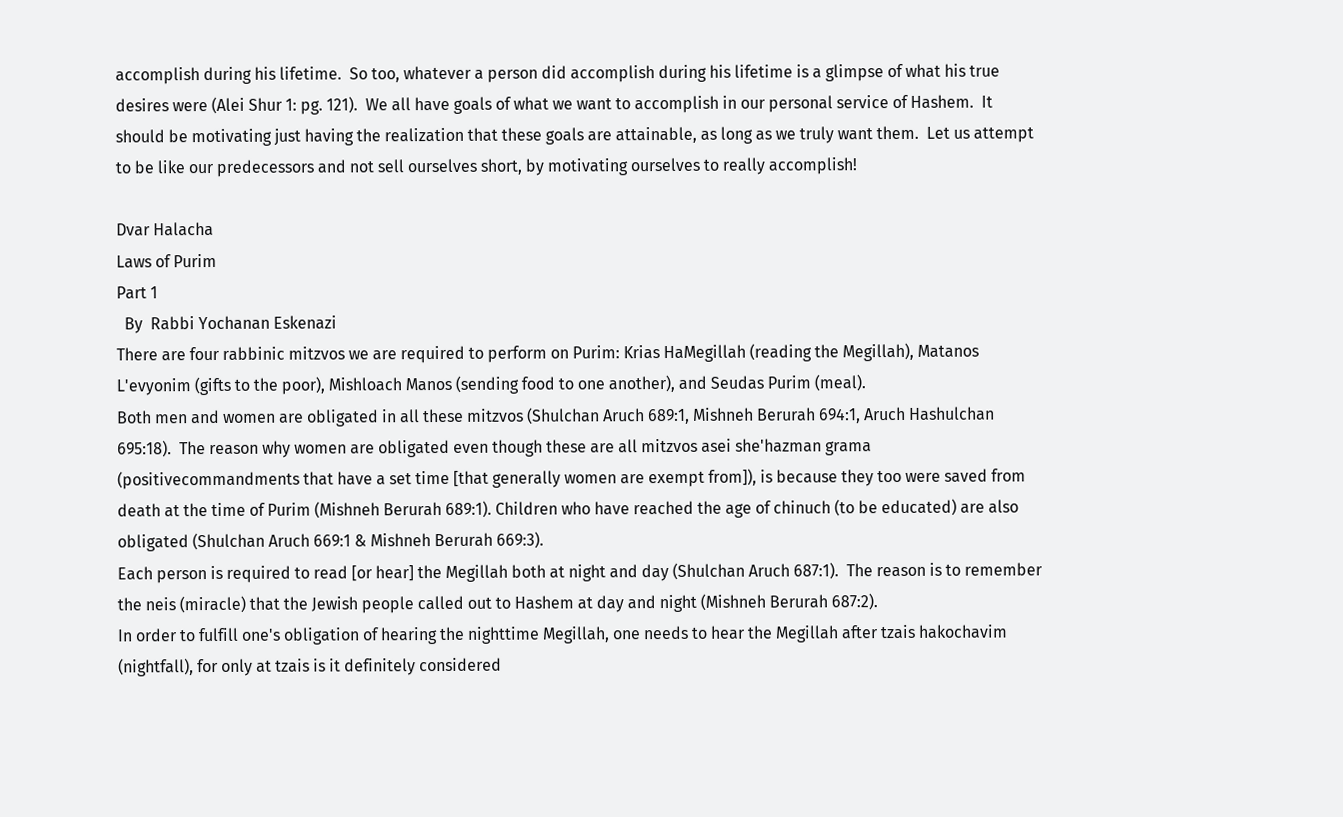accomplish during his lifetime.  So too, whatever a person did accomplish during his lifetime is a glimpse of what his true desires were (Alei Shur 1: pg. 121).  We all have goals of what we want to accomplish in our personal service of Hashem.  It should be motivating just having the realization that these goals are attainable, as long as we truly want them.  Let us attempt to be like our predecessors and not sell ourselves short, by motivating ourselves to really accomplish!

Dvar Halacha
Laws of Purim
Part 1
  By  Rabbi Yochanan Eskenazi
There are four rabbinic mitzvos we are required to perform on Purim: Krias HaMegillah (reading the Megillah), Matanos L'evyonim (gifts to the poor), Mishloach Manos (sending food to one another), and Seudas Purim (meal).
Both men and women are obligated in all these mitzvos (Shulchan Aruch 689:1, Mishneh Berurah 694:1, Aruch Hashulchan 695:18).  The reason why women are obligated even though these are all mitzvos asei she'hazman grama (positivecommandments that have a set time [that generally women are exempt from]), is because they too were saved from death at the time of Purim (Mishneh Berurah 689:1). Children who have reached the age of chinuch (to be educated) are also obligated (Shulchan Aruch 669:1 & Mishneh Berurah 669:3).
Each person is required to read [or hear] the Megillah both at night and day (Shulchan Aruch 687:1).  The reason is to remember the neis (miracle) that the Jewish people called out to Hashem at day and night (Mishneh Berurah 687:2).
In order to fulfill one's obligation of hearing the nighttime Megillah, one needs to hear the Megillah after tzais hakochavim (nightfall), for only at tzais is it definitely considered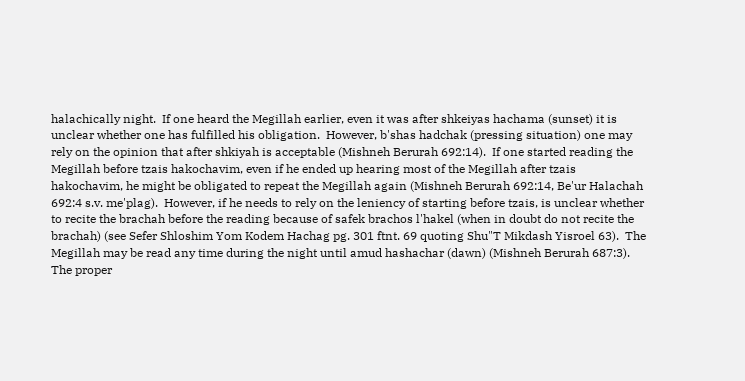halachically night.  If one heard the Megillah earlier, even it was after shkeiyas hachama (sunset) it is unclear whether one has fulfilled his obligation.  However, b'shas hadchak (pressing situation) one may rely on the opinion that after shkiyah is acceptable (Mishneh Berurah 692:14).  If one started reading the Megillah before tzais hakochavim, even if he ended up hearing most of the Megillah after tzais hakochavim, he might be obligated to repeat the Megillah again (Mishneh Berurah 692:14, Be'ur Halachah 692:4 s.v. me'plag).  However, if he needs to rely on the leniency of starting before tzais, is unclear whether to recite the brachah before the reading because of safek brachos l'hakel (when in doubt do not recite the brachah) (see Sefer Shloshim Yom Kodem Hachag pg. 301 ftnt. 69 quoting Shu"T Mikdash Yisroel 63).  The Megillah may be read any time during the night until amud hashachar (dawn) (Mishneh Berurah 687:3).
The proper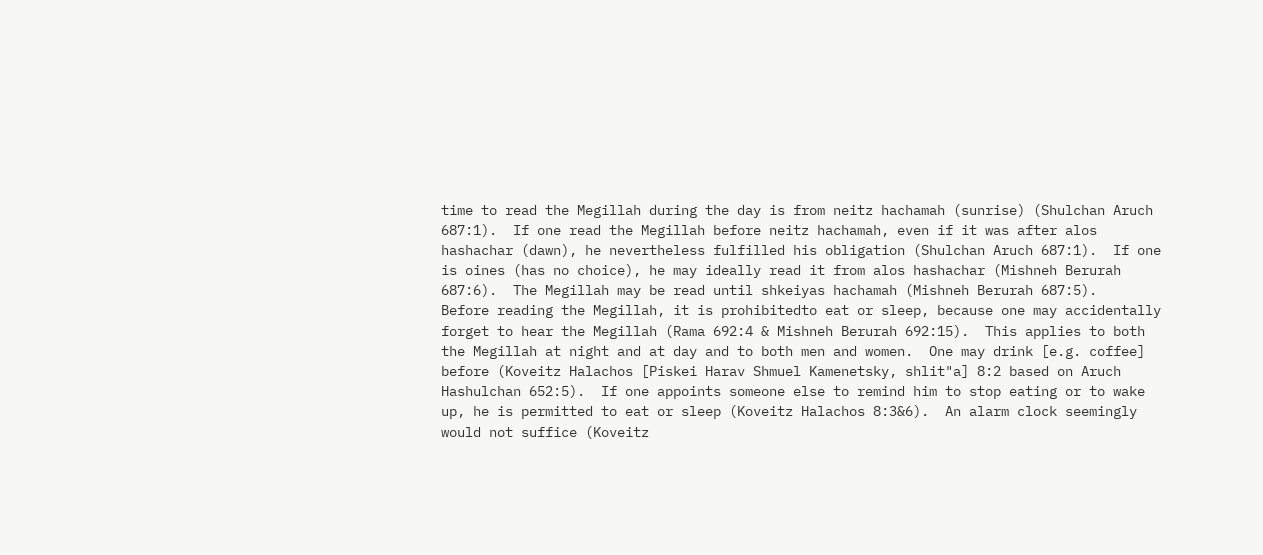time to read the Megillah during the day is from neitz hachamah (sunrise) (Shulchan Aruch 687:1).  If one read the Megillah before neitz hachamah, even if it was after alos hashachar (dawn), he nevertheless fulfilled his obligation (Shulchan Aruch 687:1).  If one is oines (has no choice), he may ideally read it from alos hashachar (Mishneh Berurah 687:6).  The Megillah may be read until shkeiyas hachamah (Mishneh Berurah 687:5).
Before reading the Megillah, it is prohibitedto eat or sleep, because one may accidentally forget to hear the Megillah (Rama 692:4 & Mishneh Berurah 692:15).  This applies to both the Megillah at night and at day and to both men and women.  One may drink [e.g. coffee] before (Koveitz Halachos [Piskei Harav Shmuel Kamenetsky, shlit"a] 8:2 based on Aruch Hashulchan 652:5).  If one appoints someone else to remind him to stop eating or to wake up, he is permitted to eat or sleep (Koveitz Halachos 8:3&6).  An alarm clock seemingly would not suffice (Koveitz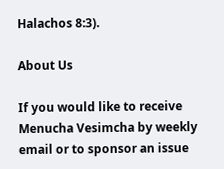Halachos 8:3).

About Us

If you would like to receive Menucha Vesimcha by weekly email or to sponsor an issue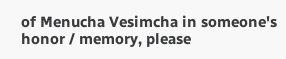of Menucha Vesimcha in someone's honor / memory, please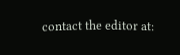contact the editor at: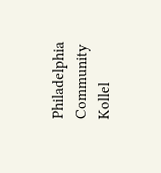Philadelphia Community Kollel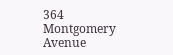364 Montgomery Avenue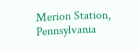Merion Station, Pennsylvania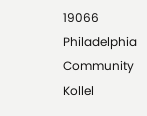19066
Philadelphia Community Kollel